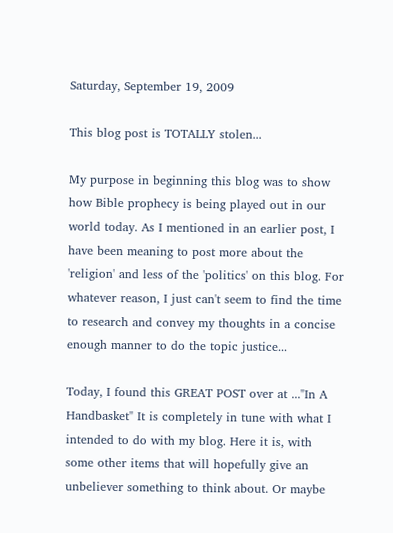Saturday, September 19, 2009

This blog post is TOTALLY stolen...

My purpose in beginning this blog was to show how Bible prophecy is being played out in our world today. As I mentioned in an earlier post, I have been meaning to post more about the 'religion' and less of the 'politics' on this blog. For whatever reason, I just can't seem to find the time to research and convey my thoughts in a concise enough manner to do the topic justice...

Today, I found this GREAT POST over at ..."In A Handbasket" It is completely in tune with what I intended to do with my blog. Here it is, with some other items that will hopefully give an unbeliever something to think about. Or maybe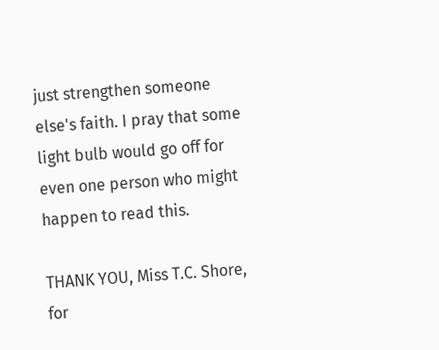just strengthen someone else's faith. I pray that some light bulb would go off for even one person who might happen to read this.

THANK YOU, Miss T.C. Shore, for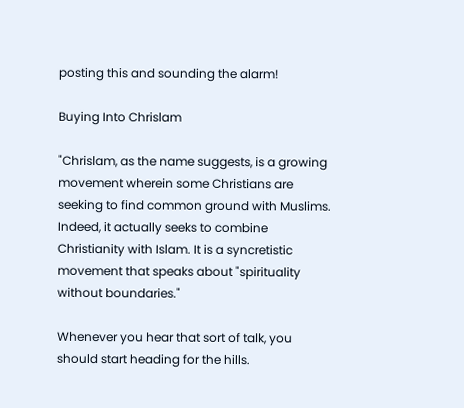posting this and sounding the alarm!

Buying Into Chrislam

"Chrislam, as the name suggests, is a growing movement wherein some Christians are seeking to find common ground with Muslims. Indeed, it actually seeks to combine Christianity with Islam. It is a syncretistic movement that speaks about "spirituality without boundaries."

Whenever you hear that sort of talk, you should start heading for the hills.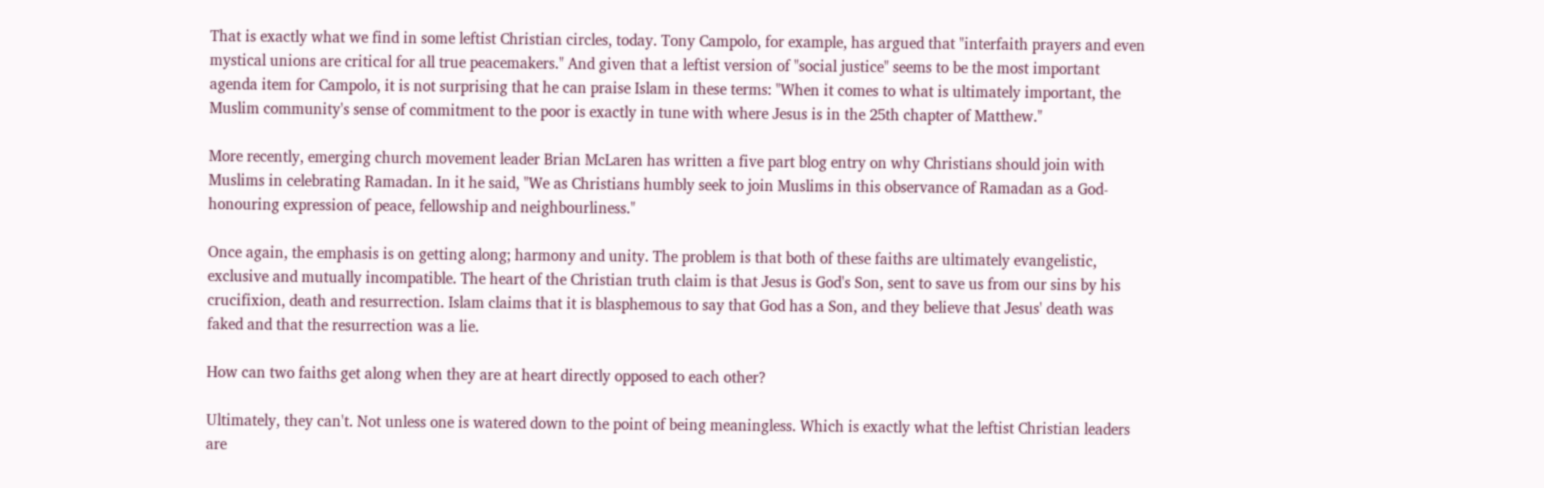That is exactly what we find in some leftist Christian circles, today. Tony Campolo, for example, has argued that "interfaith prayers and even mystical unions are critical for all true peacemakers." And given that a leftist version of "social justice" seems to be the most important agenda item for Campolo, it is not surprising that he can praise Islam in these terms: "When it comes to what is ultimately important, the Muslim community's sense of commitment to the poor is exactly in tune with where Jesus is in the 25th chapter of Matthew."

More recently, emerging church movement leader Brian McLaren has written a five part blog entry on why Christians should join with Muslims in celebrating Ramadan. In it he said, "We as Christians humbly seek to join Muslims in this observance of Ramadan as a God-honouring expression of peace, fellowship and neighbourliness."

Once again, the emphasis is on getting along; harmony and unity. The problem is that both of these faiths are ultimately evangelistic, exclusive and mutually incompatible. The heart of the Christian truth claim is that Jesus is God's Son, sent to save us from our sins by his crucifixion, death and resurrection. Islam claims that it is blasphemous to say that God has a Son, and they believe that Jesus' death was faked and that the resurrection was a lie.

How can two faiths get along when they are at heart directly opposed to each other?

Ultimately, they can't. Not unless one is watered down to the point of being meaningless. Which is exactly what the leftist Christian leaders are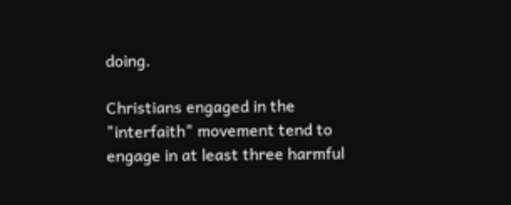doing.

Christians engaged in the "interfaith" movement tend to engage in at least three harmful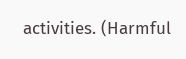activities. (Harmful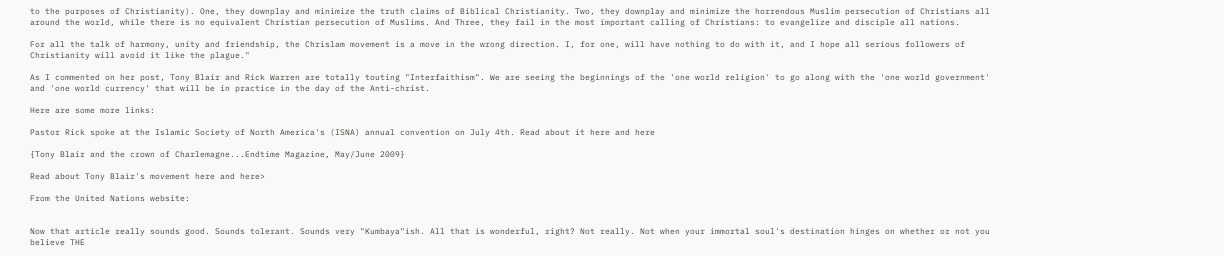to the purposes of Christianity). One, they downplay and minimize the truth claims of Biblical Christianity. Two, they downplay and minimize the horrendous Muslim persecution of Christians all around the world, while there is no equivalent Christian persecution of Muslims. And Three, they fail in the most important calling of Christians: to evangelize and disciple all nations.

For all the talk of harmony, unity and friendship, the Chrislam movement is a move in the wrong direction. I, for one, will have nothing to do with it, and I hope all serious followers of Christianity will avoid it like the plague."

As I commented on her post, Tony Blair and Rick Warren are totally touting "Interfaithism". We are seeing the beginnings of the 'one world religion' to go along with the 'one world government' and 'one world currency' that will be in practice in the day of the Anti-christ.

Here are some more links:

Pastor Rick spoke at the Islamic Society of North America's (ISNA) annual convention on July 4th. Read about it here and here

{Tony Blair and the crown of Charlemagne...Endtime Magazine, May/June 2009}

Read about Tony Blair's movement here and here>

From the United Nations website:


Now that article really sounds good. Sounds tolerant. Sounds very "Kumbaya"ish. All that is wonderful, right? Not really. Not when your immortal soul's destination hinges on whether or not you believe THE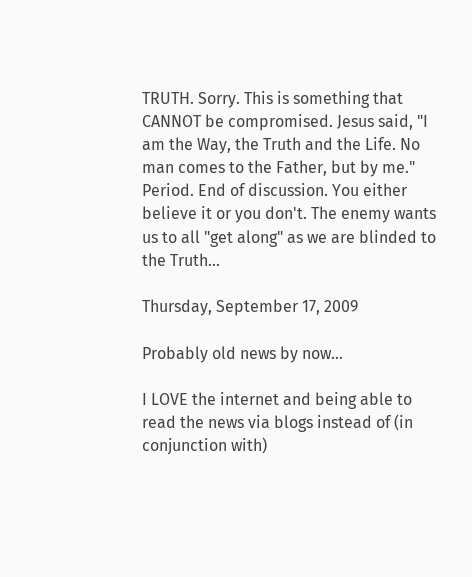TRUTH. Sorry. This is something that CANNOT be compromised. Jesus said, "I am the Way, the Truth and the Life. No man comes to the Father, but by me." Period. End of discussion. You either believe it or you don't. The enemy wants us to all "get along" as we are blinded to the Truth...

Thursday, September 17, 2009

Probably old news by now...

I LOVE the internet and being able to read the news via blogs instead of (in conjunction with)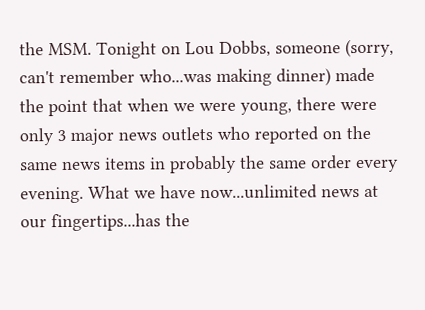the MSM. Tonight on Lou Dobbs, someone (sorry, can't remember who...was making dinner) made the point that when we were young, there were only 3 major news outlets who reported on the same news items in probably the same order every evening. What we have now...unlimited news at our fingertips...has the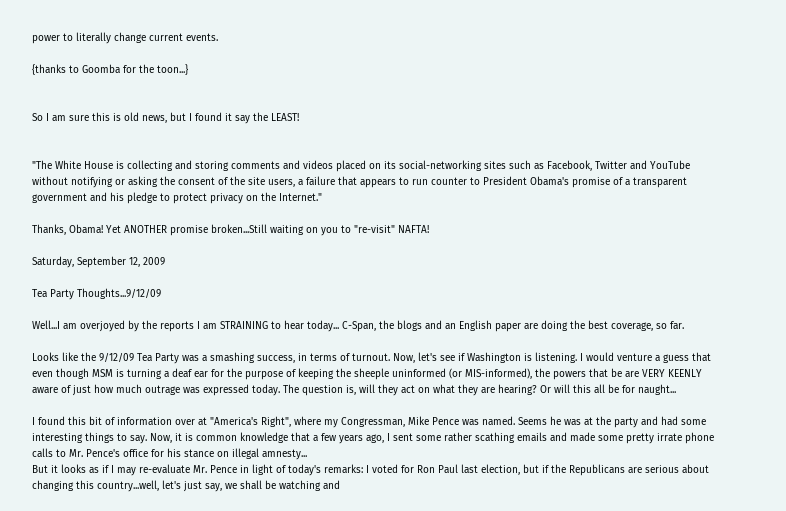power to literally change current events.

{thanks to Goomba for the toon...}


So I am sure this is old news, but I found it say the LEAST!


"The White House is collecting and storing comments and videos placed on its social-networking sites such as Facebook, Twitter and YouTube without notifying or asking the consent of the site users, a failure that appears to run counter to President Obama's promise of a transparent government and his pledge to protect privacy on the Internet."

Thanks, Obama! Yet ANOTHER promise broken...Still waiting on you to "re-visit" NAFTA!

Saturday, September 12, 2009

Tea Party Thoughts...9/12/09

Well...I am overjoyed by the reports I am STRAINING to hear today... C-Span, the blogs and an English paper are doing the best coverage, so far.

Looks like the 9/12/09 Tea Party was a smashing success, in terms of turnout. Now, let's see if Washington is listening. I would venture a guess that even though MSM is turning a deaf ear for the purpose of keeping the sheeple uninformed (or MIS-informed), the powers that be are VERY KEENLY aware of just how much outrage was expressed today. The question is, will they act on what they are hearing? Or will this all be for naught...

I found this bit of information over at "America's Right", where my Congressman, Mike Pence was named. Seems he was at the party and had some interesting things to say. Now, it is common knowledge that a few years ago, I sent some rather scathing emails and made some pretty irrate phone calls to Mr. Pence's office for his stance on illegal amnesty...
But it looks as if I may re-evaluate Mr. Pence in light of today's remarks: I voted for Ron Paul last election, but if the Republicans are serious about changing this country...well, let's just say, we shall be watching and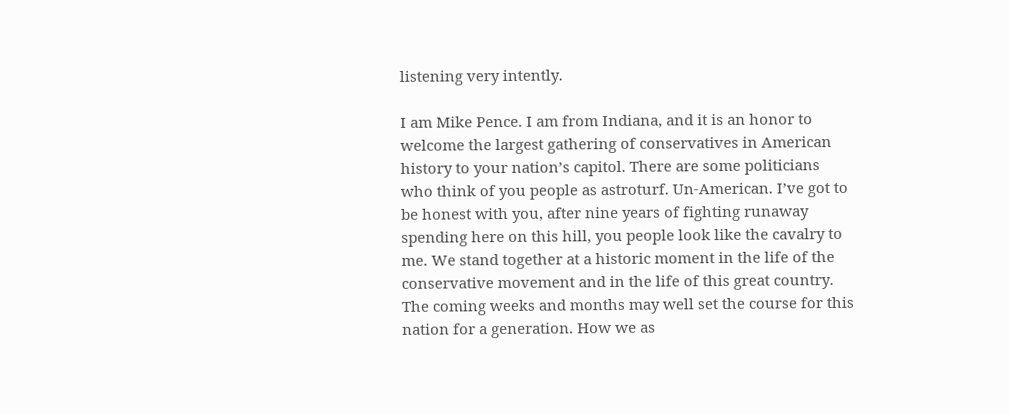listening very intently.

I am Mike Pence. I am from Indiana, and it is an honor to welcome the largest gathering of conservatives in American history to your nation’s capitol. There are some politicians who think of you people as astroturf. Un-American. I’ve got to be honest with you, after nine years of fighting runaway spending here on this hill, you people look like the cavalry to me. We stand together at a historic moment in the life of the conservative movement and in the life of this great country. The coming weeks and months may well set the course for this nation for a generation. How we as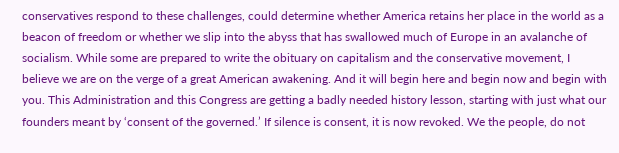conservatives respond to these challenges, could determine whether America retains her place in the world as a beacon of freedom or whether we slip into the abyss that has swallowed much of Europe in an avalanche of socialism. While some are prepared to write the obituary on capitalism and the conservative movement, I believe we are on the verge of a great American awakening. And it will begin here and begin now and begin with you. This Administration and this Congress are getting a badly needed history lesson, starting with just what our founders meant by ‘consent of the governed.’ If silence is consent, it is now revoked. We the people, do not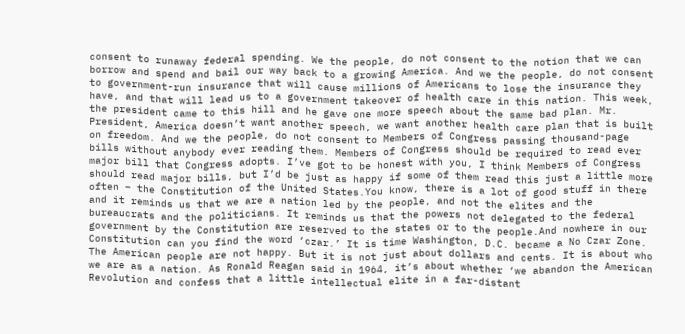consent to runaway federal spending. We the people, do not consent to the notion that we can borrow and spend and bail our way back to a growing America. And we the people, do not consent to government-run insurance that will cause millions of Americans to lose the insurance they have, and that will lead us to a government takeover of health care in this nation. This week, the president came to this hill and he gave one more speech about the same bad plan. Mr. President, America doesn’t want another speech, we want another health care plan that is built on freedom. And we the people, do not consent to Members of Congress passing thousand-page bills without anybody ever reading them. Members of Congress should be required to read ever major bill that Congress adopts. I’ve got to be honest with you, I think Members of Congress should read major bills, but I’d be just as happy if some of them read this just a little more often – the Constitution of the United States.You know, there is a lot of good stuff in there and it reminds us that we are a nation led by the people, and not the elites and the bureaucrats and the politicians. It reminds us that the powers not delegated to the federal government by the Constitution are reserved to the states or to the people.And nowhere in our Constitution can you find the word ‘czar.’ It is time Washington, D.C. became a No Czar Zone. The American people are not happy. But it is not just about dollars and cents. It is about who we are as a nation. As Ronald Reagan said in 1964, it’s about whether ‘we abandon the American Revolution and confess that a little intellectual elite in a far-distant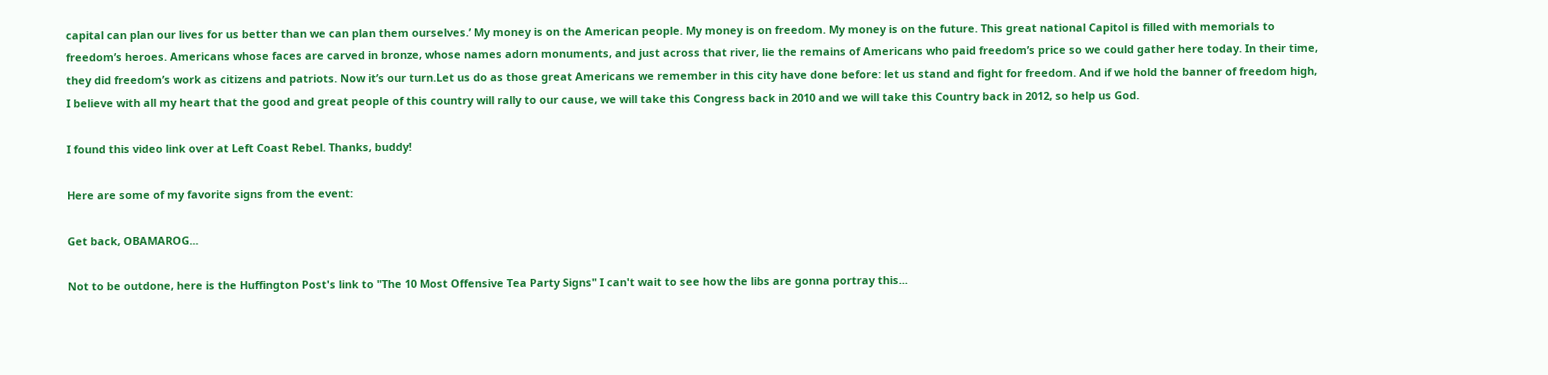capital can plan our lives for us better than we can plan them ourselves.’ My money is on the American people. My money is on freedom. My money is on the future. This great national Capitol is filled with memorials to freedom’s heroes. Americans whose faces are carved in bronze, whose names adorn monuments, and just across that river, lie the remains of Americans who paid freedom’s price so we could gather here today. In their time, they did freedom’s work as citizens and patriots. Now it’s our turn.Let us do as those great Americans we remember in this city have done before: let us stand and fight for freedom. And if we hold the banner of freedom high, I believe with all my heart that the good and great people of this country will rally to our cause, we will take this Congress back in 2010 and we will take this Country back in 2012, so help us God.

I found this video link over at Left Coast Rebel. Thanks, buddy!

Here are some of my favorite signs from the event:

Get back, OBAMAROG...

Not to be outdone, here is the Huffington Post's link to "The 10 Most Offensive Tea Party Signs" I can't wait to see how the libs are gonna portray this...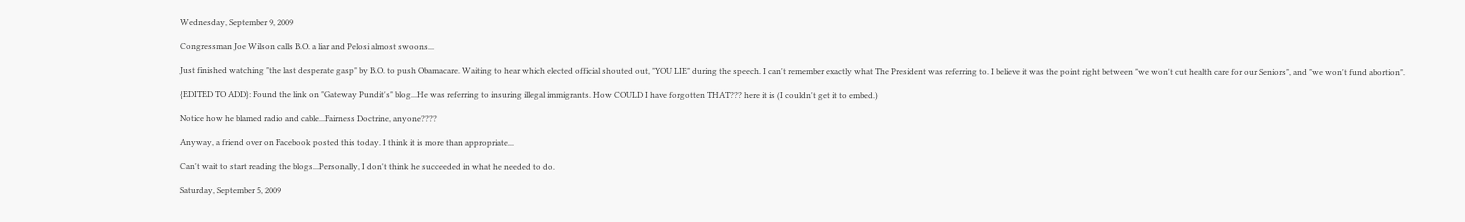Wednesday, September 9, 2009

Congressman Joe Wilson calls B.O. a liar and Pelosi almost swoons...

Just finished watching "the last desperate gasp" by B.O. to push Obamacare. Waiting to hear which elected official shouted out, "YOU LIE" during the speech. I can't remember exactly what The President was referring to. I believe it was the point right between "we won't cut health care for our Seniors", and "we won't fund abortion".

{EDITED TO ADD}: Found the link on "Gateway Pundit's" blog...He was referring to insuring illegal immigrants. How COULD I have forgotten THAT??? here it is (I couldn't get it to embed.)

Notice how he blamed radio and cable...Fairness Doctrine, anyone????

Anyway, a friend over on Facebook posted this today. I think it is more than appropriate...

Can't wait to start reading the blogs...Personally, I don't think he succeeded in what he needed to do.

Saturday, September 5, 2009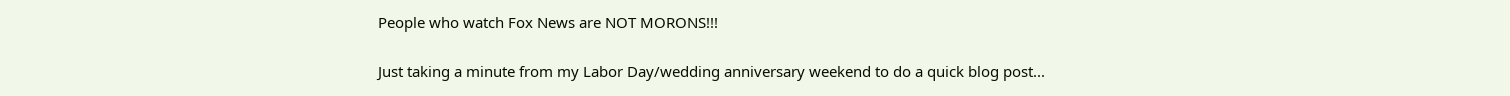People who watch Fox News are NOT MORONS!!!

Just taking a minute from my Labor Day/wedding anniversary weekend to do a quick blog post...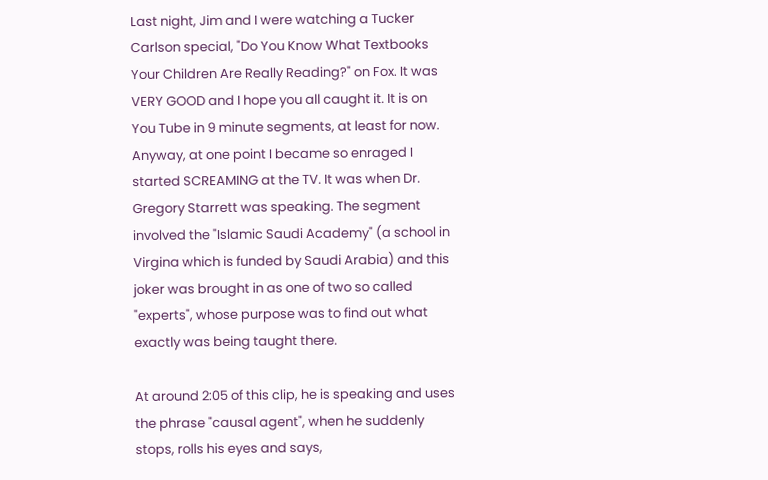Last night, Jim and I were watching a Tucker Carlson special, "Do You Know What Textbooks Your Children Are Really Reading?" on Fox. It was VERY GOOD and I hope you all caught it. It is on You Tube in 9 minute segments, at least for now. Anyway, at one point I became so enraged I started SCREAMING at the TV. It was when Dr. Gregory Starrett was speaking. The segment involved the "Islamic Saudi Academy" (a school in Virgina which is funded by Saudi Arabia) and this joker was brought in as one of two so called "experts", whose purpose was to find out what exactly was being taught there.

At around 2:05 of this clip, he is speaking and uses the phrase "causal agent", when he suddenly stops, rolls his eyes and says,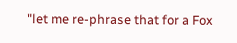"let me re-phrase that for a Fox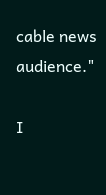cable news audience."

I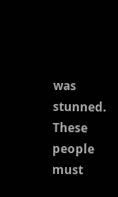was stunned. These people must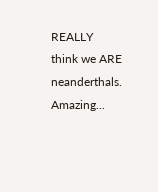REALLY think we ARE neanderthals. Amazing...